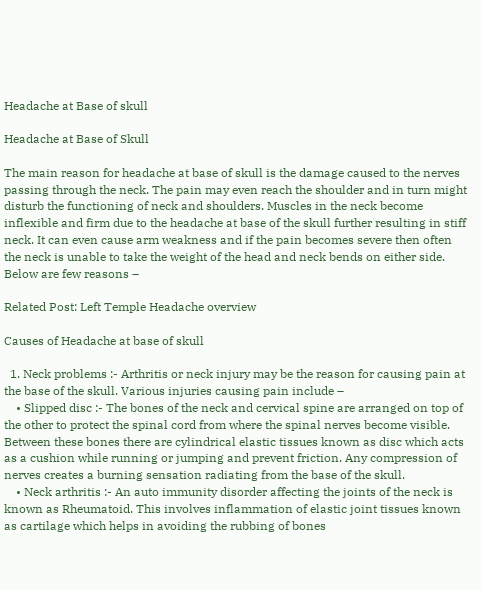Headache at Base of skull

Headache at Base of Skull

The main reason for headache at base of skull is the damage caused to the nerves passing through the neck. The pain may even reach the shoulder and in turn might disturb the functioning of neck and shoulders. Muscles in the neck become inflexible and firm due to the headache at base of the skull further resulting in stiff neck. It can even cause arm weakness and if the pain becomes severe then often the neck is unable to take the weight of the head and neck bends on either side. Below are few reasons –

Related Post: Left Temple Headache overview

Causes of Headache at base of skull

  1. Neck problems :- Arthritis or neck injury may be the reason for causing pain at the base of the skull. Various injuries causing pain include –
    • Slipped disc :- The bones of the neck and cervical spine are arranged on top of the other to protect the spinal cord from where the spinal nerves become visible. Between these bones there are cylindrical elastic tissues known as disc which acts as a cushion while running or jumping and prevent friction. Any compression of nerves creates a burning sensation radiating from the base of the skull.
    • Neck arthritis :- An auto immunity disorder affecting the joints of the neck is known as Rheumatoid. This involves inflammation of elastic joint tissues known as cartilage which helps in avoiding the rubbing of bones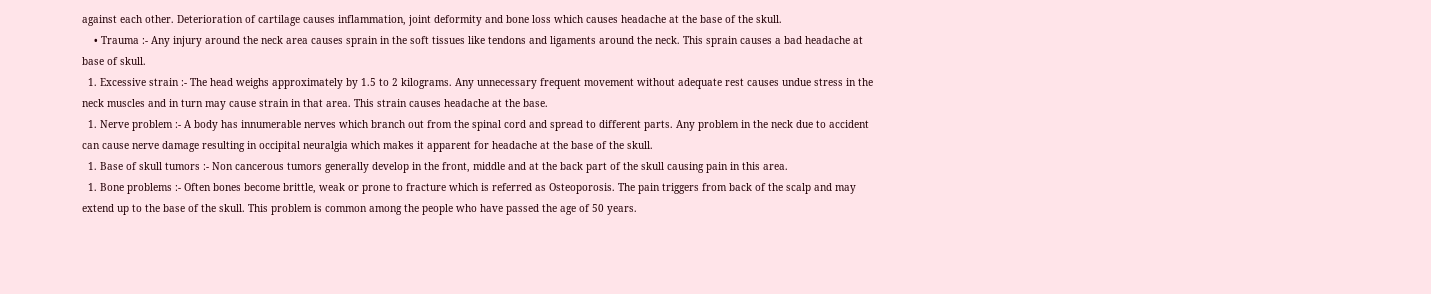against each other. Deterioration of cartilage causes inflammation, joint deformity and bone loss which causes headache at the base of the skull.
    • Trauma :- Any injury around the neck area causes sprain in the soft tissues like tendons and ligaments around the neck. This sprain causes a bad headache at base of skull.
  1. Excessive strain :- The head weighs approximately by 1.5 to 2 kilograms. Any unnecessary frequent movement without adequate rest causes undue stress in the neck muscles and in turn may cause strain in that area. This strain causes headache at the base.
  1. Nerve problem :- A body has innumerable nerves which branch out from the spinal cord and spread to different parts. Any problem in the neck due to accident can cause nerve damage resulting in occipital neuralgia which makes it apparent for headache at the base of the skull.
  1. Base of skull tumors :- Non cancerous tumors generally develop in the front, middle and at the back part of the skull causing pain in this area.
  1. Bone problems :- Often bones become brittle, weak or prone to fracture which is referred as Osteoporosis. The pain triggers from back of the scalp and may extend up to the base of the skull. This problem is common among the people who have passed the age of 50 years.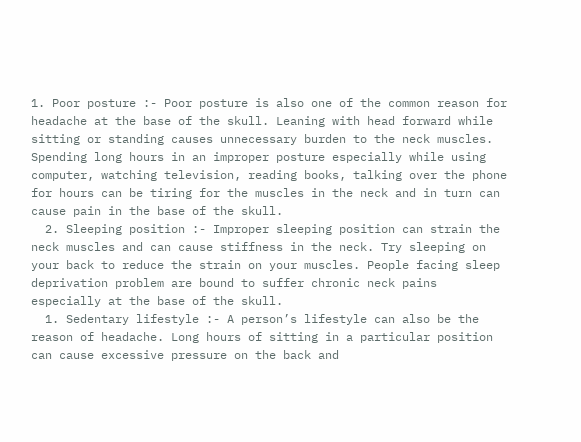1. Poor posture :- Poor posture is also one of the common reason for headache at the base of the skull. Leaning with head forward while sitting or standing causes unnecessary burden to the neck muscles. Spending long hours in an improper posture especially while using computer, watching television, reading books, talking over the phone for hours can be tiring for the muscles in the neck and in turn can cause pain in the base of the skull.
  2. Sleeping position :- Improper sleeping position can strain the neck muscles and can cause stiffness in the neck. Try sleeping on your back to reduce the strain on your muscles. People facing sleep deprivation problem are bound to suffer chronic neck pains especially at the base of the skull.
  1. Sedentary lifestyle :- A person’s lifestyle can also be the reason of headache. Long hours of sitting in a particular position can cause excessive pressure on the back and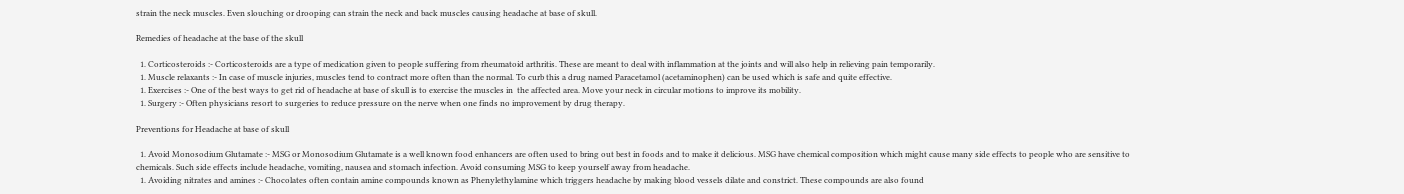strain the neck muscles. Even slouching or drooping can strain the neck and back muscles causing headache at base of skull.

Remedies of headache at the base of the skull

  1. Corticosteroids :- Corticosteroids are a type of medication given to people suffering from rheumatoid arthritis. These are meant to deal with inflammation at the joints and will also help in relieving pain temporarily.
  1. Muscle relaxants :- In case of muscle injuries, muscles tend to contract more often than the normal. To curb this a drug named Paracetamol (acetaminophen) can be used which is safe and quite effective.
  1. Exercises :- One of the best ways to get rid of headache at base of skull is to exercise the muscles in  the affected area. Move your neck in circular motions to improve its mobility.
  1. Surgery :- Often physicians resort to surgeries to reduce pressure on the nerve when one finds no improvement by drug therapy.

Preventions for Headache at base of skull

  1. Avoid Monosodium Glutamate :- MSG or Monosodium Glutamate is a well known food enhancers are often used to bring out best in foods and to make it delicious. MSG have chemical composition which might cause many side effects to people who are sensitive to chemicals. Such side effects include headache, vomiting, nausea and stomach infection. Avoid consuming MSG to keep yourself away from headache.
  1. Avoiding nitrates and amines :- Chocolates often contain amine compounds known as Phenylethylamine which triggers headache by making blood vessels dilate and constrict. These compounds are also found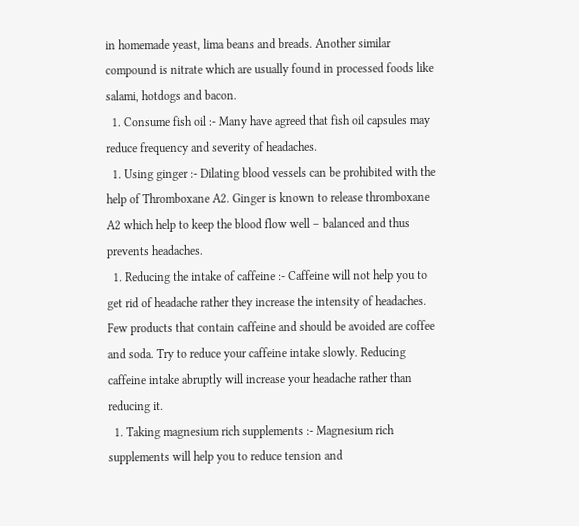in homemade yeast, lima beans and breads. Another similar compound is nitrate which are usually found in processed foods like salami, hotdogs and bacon.
  1. Consume fish oil :- Many have agreed that fish oil capsules may reduce frequency and severity of headaches.
  1. Using ginger :- Dilating blood vessels can be prohibited with the help of Thromboxane A2. Ginger is known to release thromboxane A2 which help to keep the blood flow well – balanced and thus prevents headaches.
  1. Reducing the intake of caffeine :- Caffeine will not help you to get rid of headache rather they increase the intensity of headaches. Few products that contain caffeine and should be avoided are coffee and soda. Try to reduce your caffeine intake slowly. Reducing caffeine intake abruptly will increase your headache rather than reducing it.
  1. Taking magnesium rich supplements :- Magnesium rich supplements will help you to reduce tension and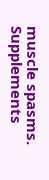muscle spasms. Supplements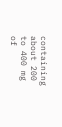containing about 200 to 400 mg of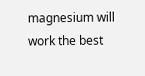magnesium will work the best